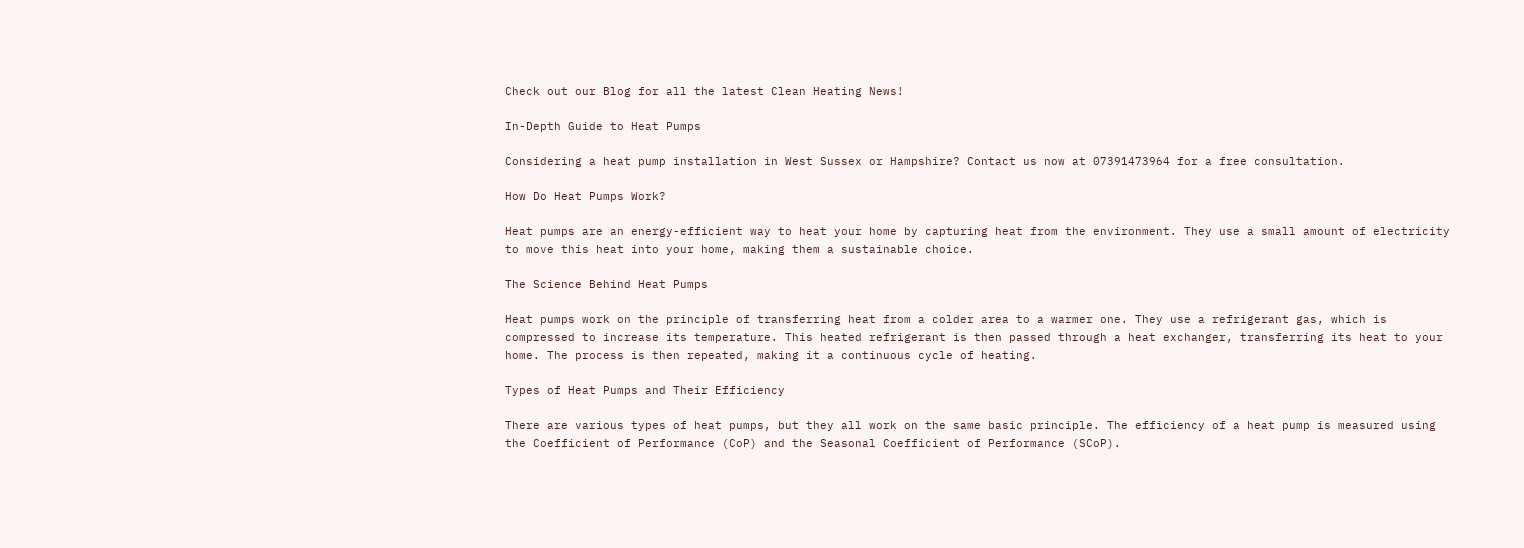Check out our Blog for all the latest Clean Heating News!

In-Depth Guide to Heat Pumps

Considering a heat pump installation in West Sussex or Hampshire? Contact us now at 07391473964 for a free consultation.

How Do Heat Pumps Work?

Heat pumps are an energy-efficient way to heat your home by capturing heat from the environment. They use a small amount of electricity to move this heat into your home, making them a sustainable choice.

The Science Behind Heat Pumps

Heat pumps work on the principle of transferring heat from a colder area to a warmer one. They use a refrigerant gas, which is compressed to increase its temperature. This heated refrigerant is then passed through a heat exchanger, transferring its heat to your home. The process is then repeated, making it a continuous cycle of heating.

Types of Heat Pumps and Their Efficiency

There are various types of heat pumps, but they all work on the same basic principle. The efficiency of a heat pump is measured using the Coefficient of Performance (CoP) and the Seasonal Coefficient of Performance (SCoP).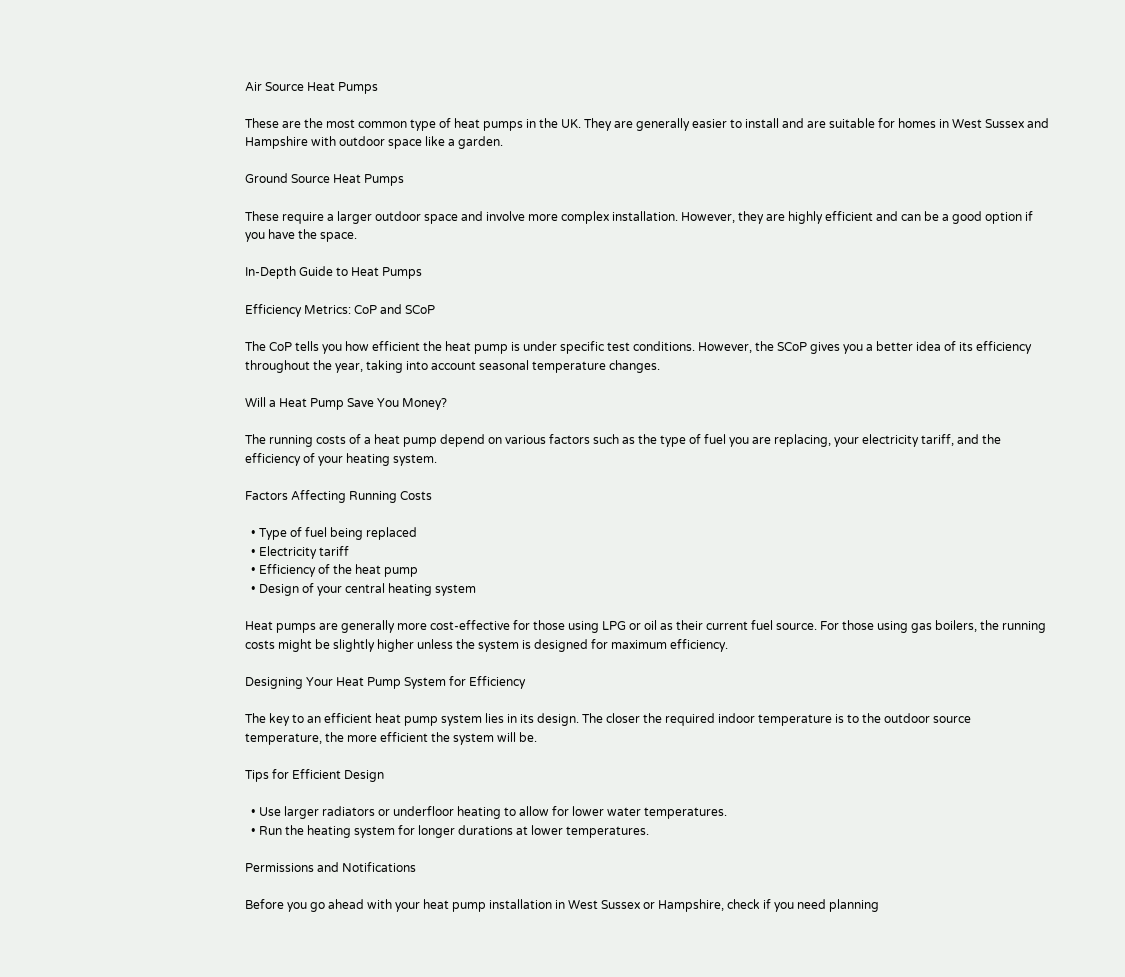Air Source Heat Pumps

These are the most common type of heat pumps in the UK. They are generally easier to install and are suitable for homes in West Sussex and Hampshire with outdoor space like a garden.

Ground Source Heat Pumps

These require a larger outdoor space and involve more complex installation. However, they are highly efficient and can be a good option if you have the space.

In-Depth Guide to Heat Pumps

Efficiency Metrics: CoP and SCoP

The CoP tells you how efficient the heat pump is under specific test conditions. However, the SCoP gives you a better idea of its efficiency throughout the year, taking into account seasonal temperature changes.

Will a Heat Pump Save You Money?

The running costs of a heat pump depend on various factors such as the type of fuel you are replacing, your electricity tariff, and the efficiency of your heating system.

Factors Affecting Running Costs

  • Type of fuel being replaced
  • Electricity tariff
  • Efficiency of the heat pump
  • Design of your central heating system

Heat pumps are generally more cost-effective for those using LPG or oil as their current fuel source. For those using gas boilers, the running costs might be slightly higher unless the system is designed for maximum efficiency.

Designing Your Heat Pump System for Efficiency

The key to an efficient heat pump system lies in its design. The closer the required indoor temperature is to the outdoor source temperature, the more efficient the system will be.

Tips for Efficient Design

  • Use larger radiators or underfloor heating to allow for lower water temperatures.
  • Run the heating system for longer durations at lower temperatures.

Permissions and Notifications

Before you go ahead with your heat pump installation in West Sussex or Hampshire, check if you need planning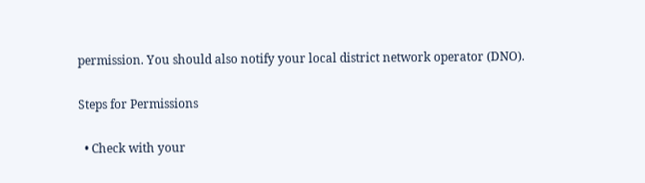permission. You should also notify your local district network operator (DNO).

Steps for Permissions

  • Check with your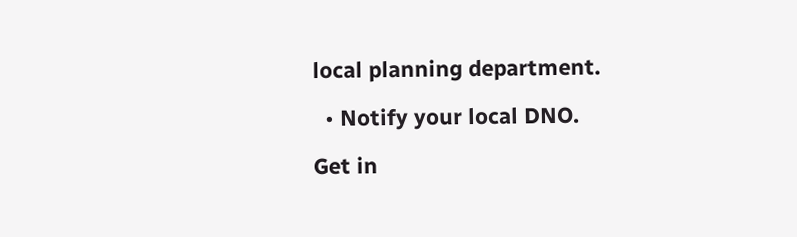local planning department.

  • Notify your local DNO.

Get in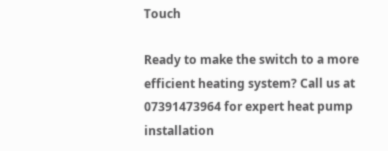Touch

Ready to make the switch to a more efficient heating system? Call us at 07391473964 for expert heat pump installation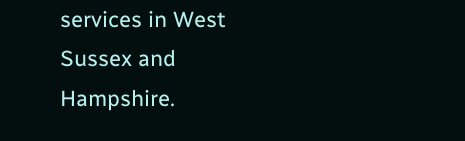services in West Sussex and Hampshire.